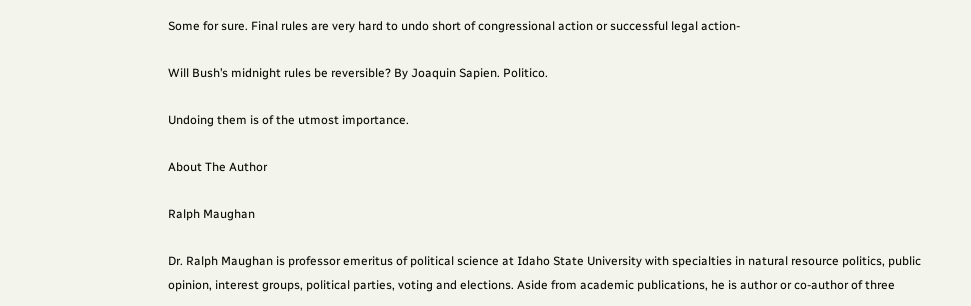Some for sure. Final rules are very hard to undo short of congressional action or successful legal action-

Will Bush’s midnight rules be reversible? By Joaquin Sapien. Politico.

Undoing them is of the utmost importance.

About The Author

Ralph Maughan

Dr. Ralph Maughan is professor emeritus of political science at Idaho State University with specialties in natural resource politics, public opinion, interest groups, political parties, voting and elections. Aside from academic publications, he is author or co-author of three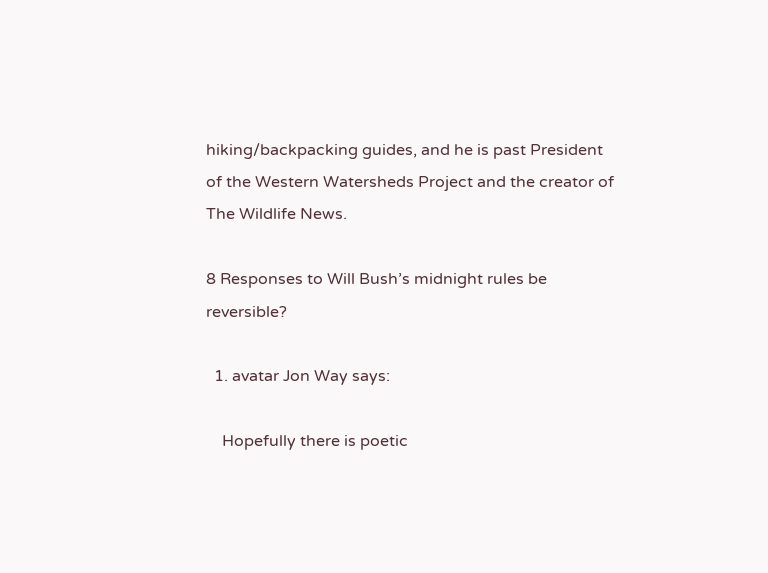hiking/backpacking guides, and he is past President of the Western Watersheds Project and the creator of The Wildlife News.

8 Responses to Will Bush’s midnight rules be reversible?

  1. avatar Jon Way says:

    Hopefully there is poetic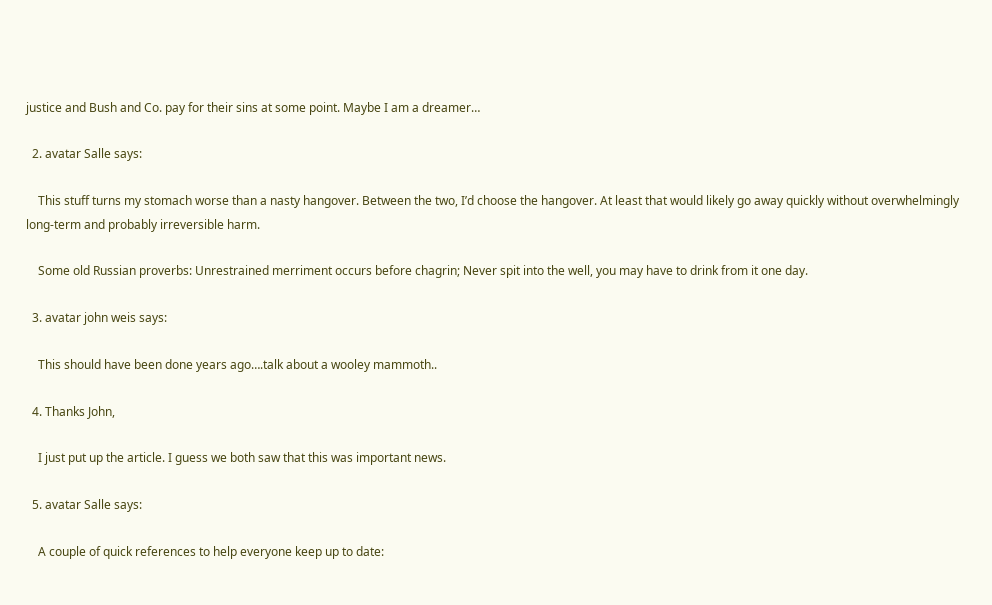justice and Bush and Co. pay for their sins at some point. Maybe I am a dreamer…

  2. avatar Salle says:

    This stuff turns my stomach worse than a nasty hangover. Between the two, I’d choose the hangover. At least that would likely go away quickly without overwhelmingly long-term and probably irreversible harm.

    Some old Russian proverbs: Unrestrained merriment occurs before chagrin; Never spit into the well, you may have to drink from it one day.

  3. avatar john weis says:

    This should have been done years ago….talk about a wooley mammoth..

  4. Thanks John,

    I just put up the article. I guess we both saw that this was important news.

  5. avatar Salle says:

    A couple of quick references to help everyone keep up to date: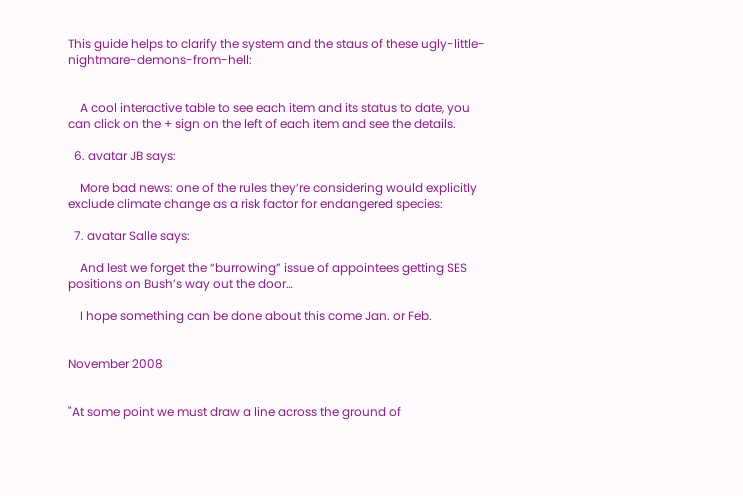This guide helps to clarify the system and the staus of these ugly-little-nightmare-demons-from-hell:


    A cool interactive table to see each item and its status to date, you can click on the + sign on the left of each item and see the details.

  6. avatar JB says:

    More bad news: one of the rules they’re considering would explicitly exclude climate change as a risk factor for endangered species:

  7. avatar Salle says:

    And lest we forget the “burrowing” issue of appointees getting SES positions on Bush’s way out the door…

    I hope something can be done about this come Jan. or Feb.


November 2008


"At some point we must draw a line across the ground of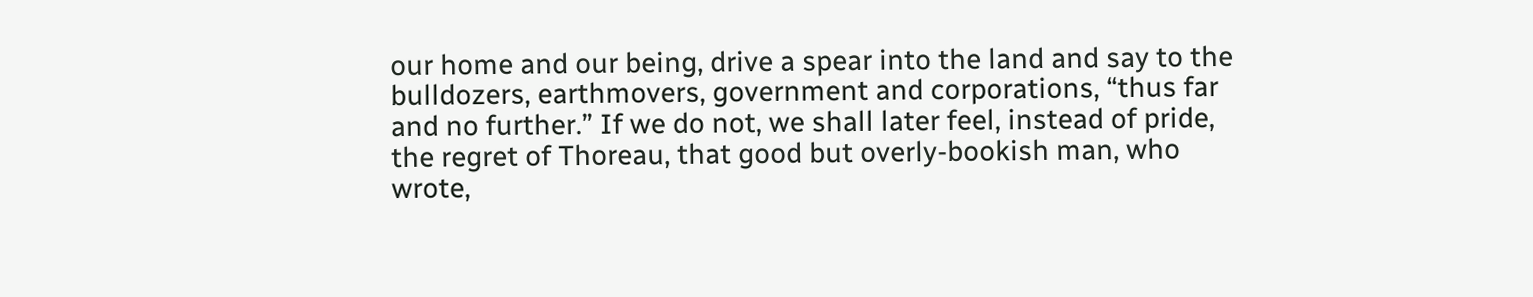our home and our being, drive a spear into the land and say to the bulldozers, earthmovers, government and corporations, “thus far and no further.” If we do not, we shall later feel, instead of pride, the regret of Thoreau, that good but overly-bookish man, who wrote,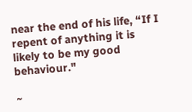near the end of his life, “If I repent of anything it is likely to be my good behaviour."

~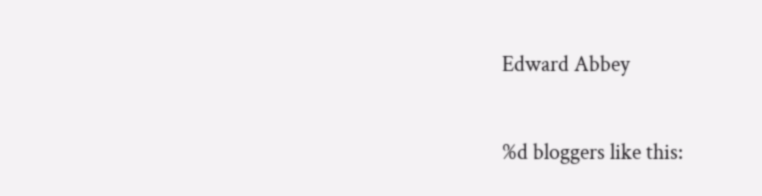Edward Abbey

%d bloggers like this: